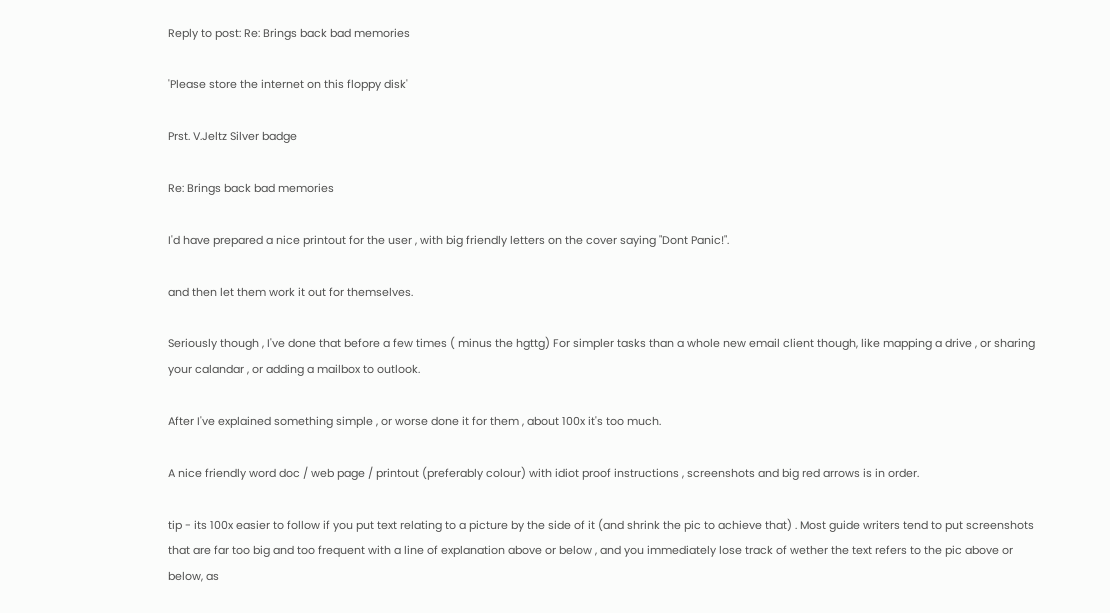Reply to post: Re: Brings back bad memories

'Please store the internet on this floppy disk'

Prst. V.Jeltz Silver badge

Re: Brings back bad memories

I'd have prepared a nice printout for the user , with big friendly letters on the cover saying "Dont Panic!".

and then let them work it out for themselves.

Seriously though , I've done that before a few times ( minus the hgttg) For simpler tasks than a whole new email client though, like mapping a drive , or sharing your calandar , or adding a mailbox to outlook.

After I've explained something simple , or worse done it for them , about 100x it's too much.

A nice friendly word doc / web page / printout (preferably colour) with idiot proof instructions , screenshots and big red arrows is in order.

tip - its 100x easier to follow if you put text relating to a picture by the side of it (and shrink the pic to achieve that) . Most guide writers tend to put screenshots that are far too big and too frequent with a line of explanation above or below , and you immediately lose track of wether the text refers to the pic above or below, as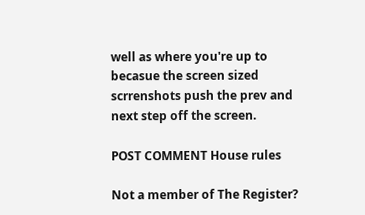well as where you're up to becasue the screen sized scrrenshots push the prev and next step off the screen.

POST COMMENT House rules

Not a member of The Register?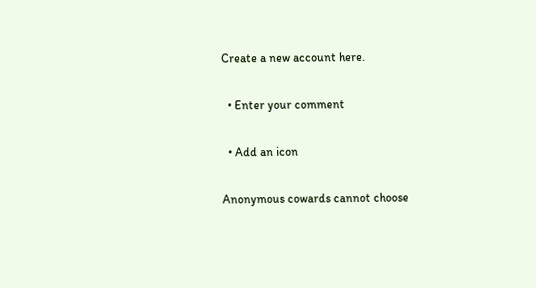Create a new account here.

  • Enter your comment

  • Add an icon

Anonymous cowards cannot choose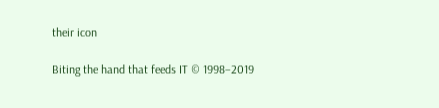their icon

Biting the hand that feeds IT © 1998–2019